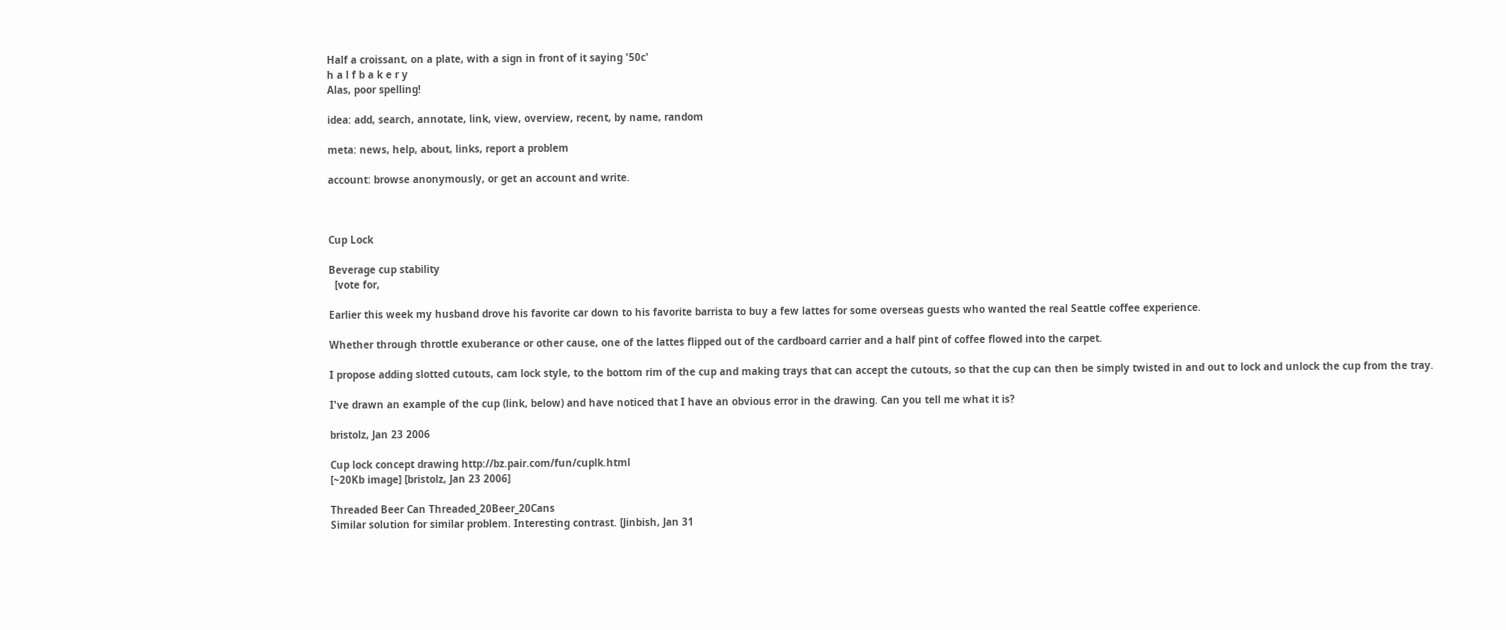Half a croissant, on a plate, with a sign in front of it saying '50c'
h a l f b a k e r y
Alas, poor spelling!

idea: add, search, annotate, link, view, overview, recent, by name, random

meta: news, help, about, links, report a problem

account: browse anonymously, or get an account and write.



Cup Lock

Beverage cup stability
  [vote for,

Earlier this week my husband drove his favorite car down to his favorite barrista to buy a few lattes for some overseas guests who wanted the real Seattle coffee experience.

Whether through throttle exuberance or other cause, one of the lattes flipped out of the cardboard carrier and a half pint of coffee flowed into the carpet.

I propose adding slotted cutouts, cam lock style, to the bottom rim of the cup and making trays that can accept the cutouts, so that the cup can then be simply twisted in and out to lock and unlock the cup from the tray.

I've drawn an example of the cup (link, below) and have noticed that I have an obvious error in the drawing. Can you tell me what it is?

bristolz, Jan 23 2006

Cup lock concept drawing http://bz.pair.com/fun/cuplk.html
[~20Kb image] [bristolz, Jan 23 2006]

Threaded Beer Can Threaded_20Beer_20Cans
Similar solution for similar problem. Interesting contrast. [Jinbish, Jan 31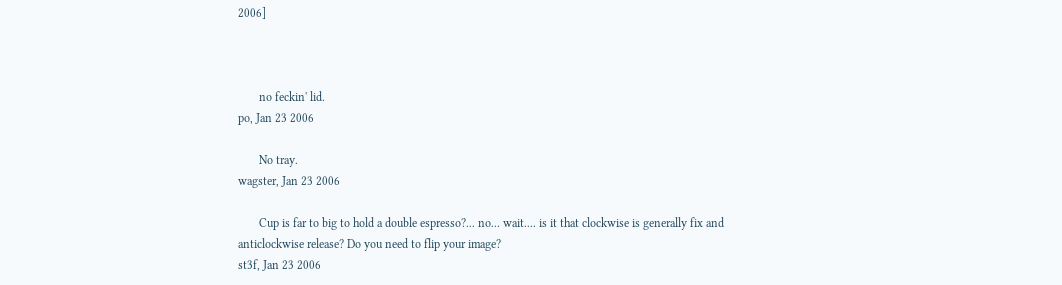2006]



       no feckin' lid.
po, Jan 23 2006

       No tray.
wagster, Jan 23 2006

       Cup is far to big to hold a double espresso?... no... wait.... is it that clockwise is generally fix and anticlockwise release? Do you need to flip your image?
st3f, Jan 23 2006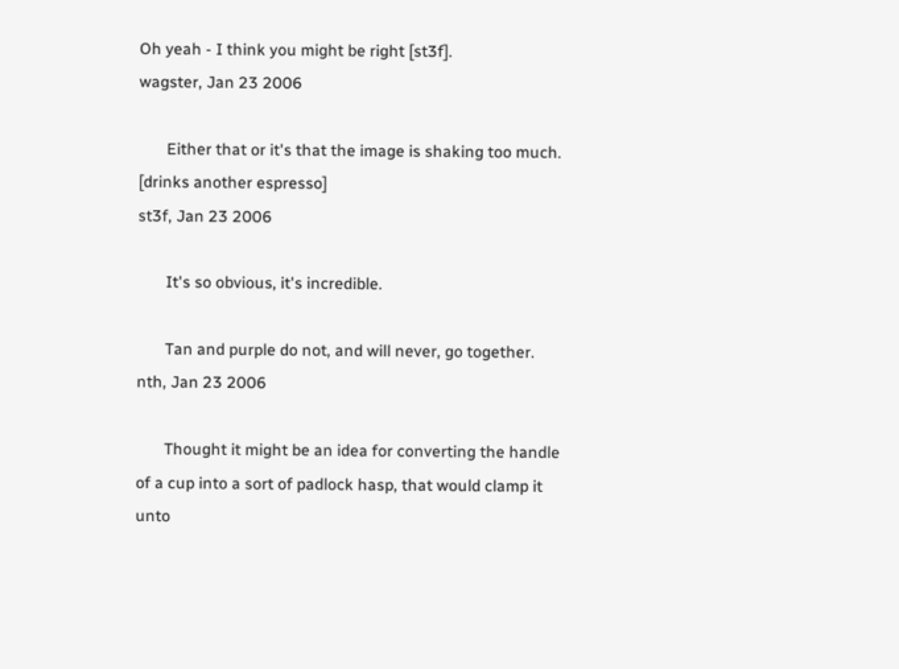Oh yeah - I think you might be right [st3f].
wagster, Jan 23 2006

       Either that or it's that the image is shaking too much. [drinks another espresso]
st3f, Jan 23 2006

       It's so obvious, it's incredible.

       Tan and purple do not, and will never, go together.
nth, Jan 23 2006

       Thought it might be an idea for converting the handle of a cup into a sort of padlock hasp, that would clamp it unto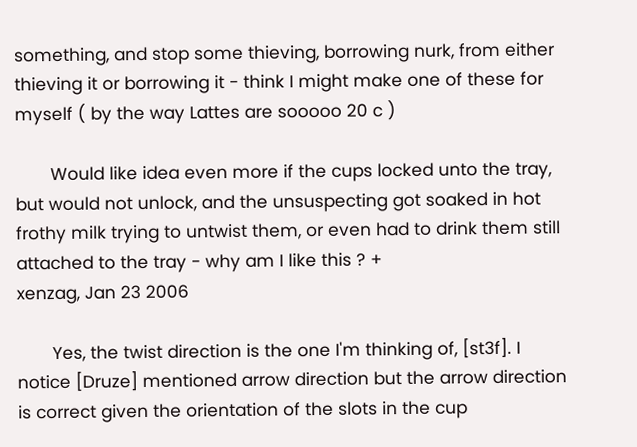something, and stop some thieving, borrowing nurk, from either thieving it or borrowing it - think I might make one of these for myself ( by the way Lattes are sooooo 20 c )

       Would like idea even more if the cups locked unto the tray, but would not unlock, and the unsuspecting got soaked in hot frothy milk trying to untwist them, or even had to drink them still attached to the tray - why am I like this ? +
xenzag, Jan 23 2006

       Yes, the twist direction is the one I'm thinking of, [st3f]. I notice [Druze] mentioned arrow direction but the arrow direction is correct given the orientation of the slots in the cup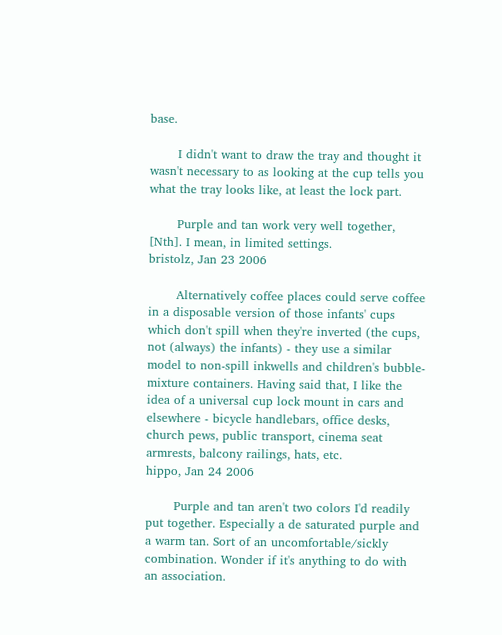base.

       I didn't want to draw the tray and thought it wasn't necessary to as looking at the cup tells you what the tray looks like, at least the lock part.

       Purple and tan work very well together, [Nth]. I mean, in limited settings.
bristolz, Jan 23 2006

       Alternatively coffee places could serve coffee in a disposable version of those infants' cups which don't spill when they're inverted (the cups, not (always) the infants) - they use a similar model to non-spill inkwells and children's bubble-mixture containers. Having said that, I like the idea of a universal cup lock mount in cars and elsewhere - bicycle handlebars, office desks, church pews, public transport, cinema seat armrests, balcony railings, hats, etc.
hippo, Jan 24 2006

       Purple and tan aren't two colors I'd readily put together. Especially a de saturated purple and a warm tan. Sort of an uncomfortable/sickly combination. Wonder if it's anything to do with an association.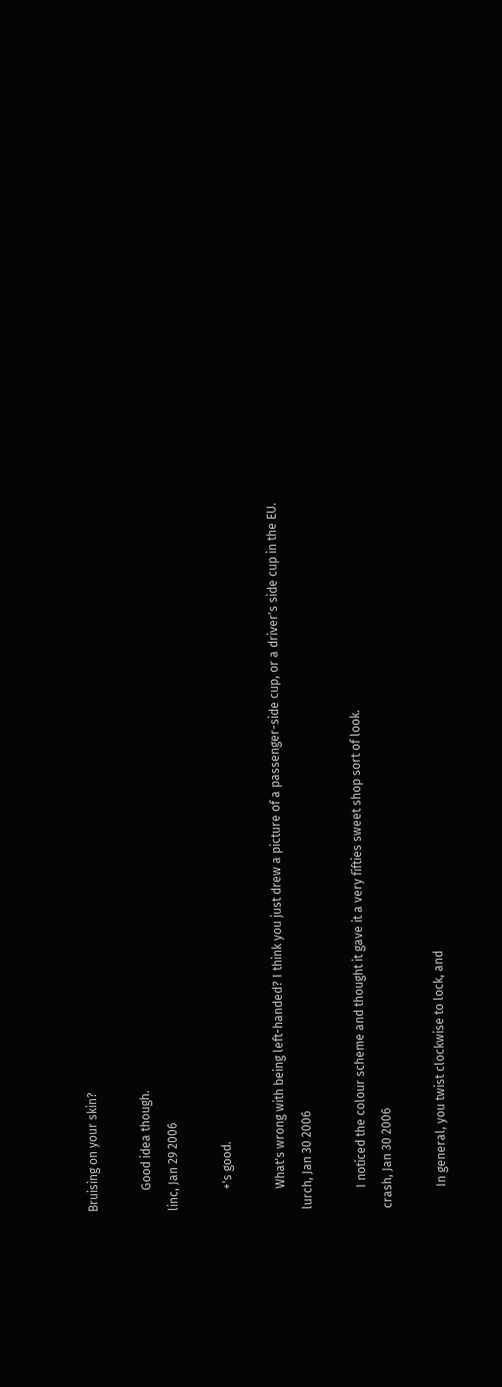Bruising on your skin?

       Good idea though.
linc, Jan 29 2006

       +'s good.

       What's wrong with being left-handed? I think you just drew a picture of a passenger-side cup, or a driver's side cup in the EU.
lurch, Jan 30 2006

       I noticed the colour scheme and thought it gave it a very fifties sweet shop sort of look.
crash, Jan 30 2006

       In general, you twist clockwise to lock, and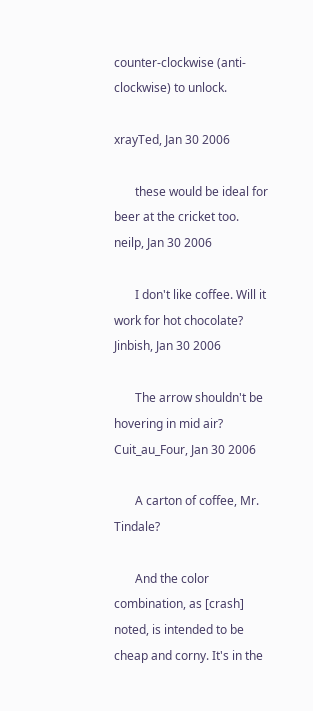counter-clockwise (anti-clockwise) to unlock.

xrayTed, Jan 30 2006

       these would be ideal for beer at the cricket too.
neilp, Jan 30 2006

       I don't like coffee. Will it work for hot chocolate?
Jinbish, Jan 30 2006

       The arrow shouldn't be hovering in mid air?
Cuit_au_Four, Jan 30 2006

       A carton of coffee, Mr. Tindale?

       And the color combination, as [crash] noted, is intended to be cheap and corny. It's in the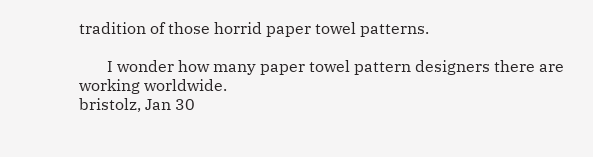tradition of those horrid paper towel patterns.

       I wonder how many paper towel pattern designers there are working worldwide.
bristolz, Jan 30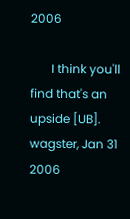2006

       I think you'll find that's an upside [UB].
wagster, Jan 31 2006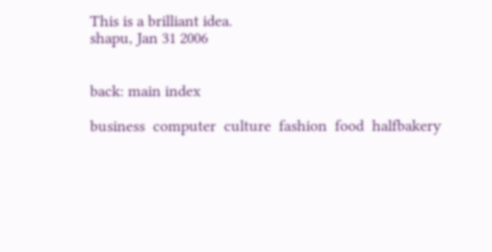This is a brilliant idea.
shapu, Jan 31 2006


back: main index

business  computer  culture  fashion  food  halfbakery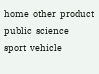home  other  product  public  science  sport  vehicle